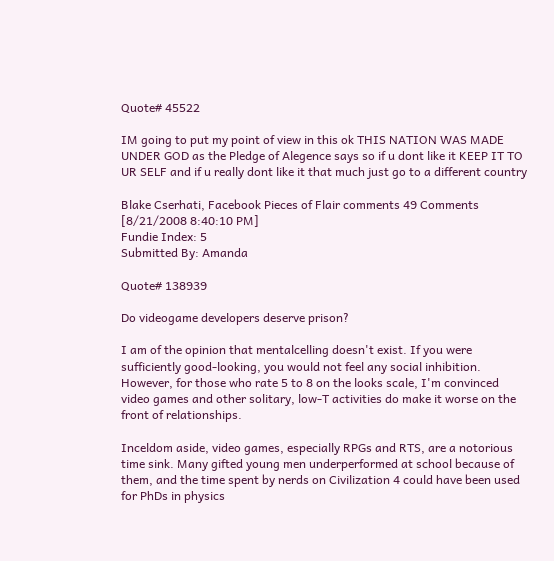Quote# 45522

IM going to put my point of view in this ok THIS NATION WAS MADE UNDER GOD as the Pledge of Alegence says so if u dont like it KEEP IT TO UR SELF and if u really dont like it that much just go to a different country

Blake Cserhati, Facebook Pieces of Flair comments 49 Comments [8/21/2008 8:40:10 PM]
Fundie Index: 5
Submitted By: Amanda

Quote# 138939

Do videogame developers deserve prison?

I am of the opinion that mentalcelling doesn't exist. If you were sufficiently good-looking, you would not feel any social inhibition. However, for those who rate 5 to 8 on the looks scale, I'm convinced video games and other solitary, low-T activities do make it worse on the front of relationships.

Inceldom aside, video games, especially RPGs and RTS, are a notorious time sink. Many gifted young men underperformed at school because of them, and the time spent by nerds on Civilization 4 could have been used for PhDs in physics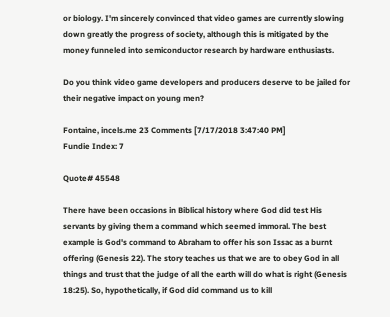or biology. I'm sincerely convinced that video games are currently slowing down greatly the progress of society, although this is mitigated by the money funneled into semiconductor research by hardware enthusiasts.

Do you think video game developers and producers deserve to be jailed for their negative impact on young men?

Fontaine, incels.me 23 Comments [7/17/2018 3:47:40 PM]
Fundie Index: 7

Quote# 45548

There have been occasions in Biblical history where God did test His servants by giving them a command which seemed immoral. The best example is God's command to Abraham to offer his son Issac as a burnt offering (Genesis 22). The story teaches us that we are to obey God in all things and trust that the judge of all the earth will do what is right (Genesis 18:25). So, hypothetically, if God did command us to kill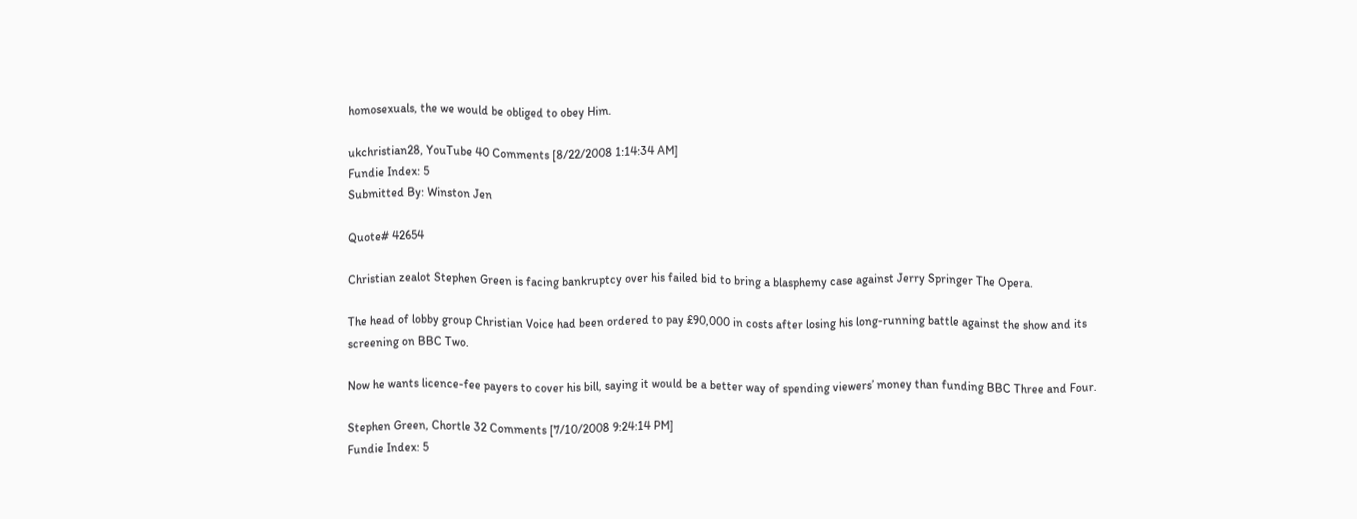homosexuals, the we would be obliged to obey Him.

ukchristian28, YouTube 40 Comments [8/22/2008 1:14:34 AM]
Fundie Index: 5
Submitted By: Winston Jen

Quote# 42654

Christian zealot Stephen Green is facing bankruptcy over his failed bid to bring a blasphemy case against Jerry Springer The Opera.

The head of lobby group Christian Voice had been ordered to pay £90,000 in costs after losing his long-running battle against the show and its screening on BBC Two.

Now he wants licence-fee payers to cover his bill, saying it would be a better way of spending viewers’ money than funding BBC Three and Four.

Stephen Green, Chortle 32 Comments [7/10/2008 9:24:14 PM]
Fundie Index: 5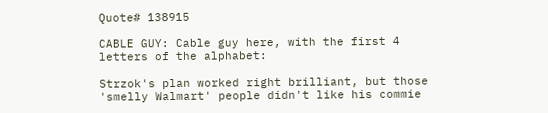Quote# 138915

CABLE GUY: Cable guy here, with the first 4 letters of the alphabet:

Strzok's plan worked right brilliant, but those 'smelly Walmart' people didn't like his commie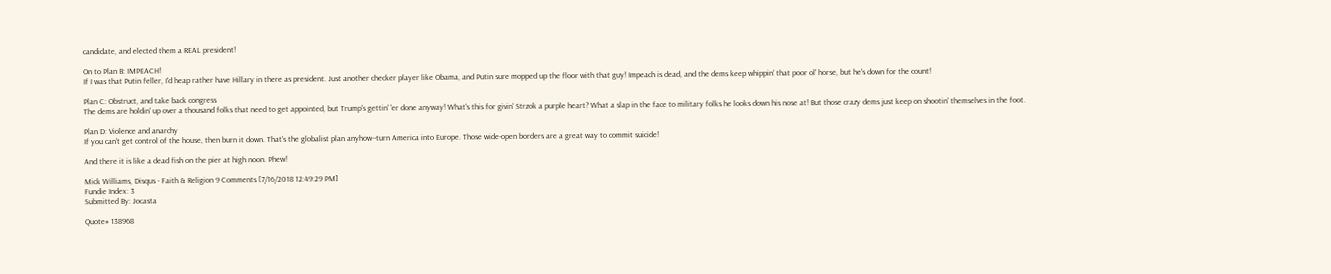candidate, and elected them a REAL president!

On to Plan B: IMPEACH!
If I was that Putin feller, I'd heap rather have Hillary in there as president. Just another checker player like Obama, and Putin sure mopped up the floor with that guy! Impeach is dead, and the dems keep whippin' that poor ol' horse, but he's down for the count!

Plan C: Obstruct, and take back congress
The dems are holdin' up over a thousand folks that need to get appointed, but Trump's gettin' 'er done anyway! What's this for givin' Strzok a purple heart? What a slap in the face to military folks he looks down his nose at! But those crazy dems just keep on shootin' themselves in the foot.

Plan D: Violence and anarchy
If you can't get control of the house, then burn it down. That's the globalist plan anyhow--turn America into Europe. Those wide-open borders are a great way to commit suicide!

And there it is like a dead fish on the pier at high noon. Phew!

Mick Williams, Disqus - Faith & Religion 9 Comments [7/16/2018 12:49:29 PM]
Fundie Index: 3
Submitted By: Jocasta

Quote# 138968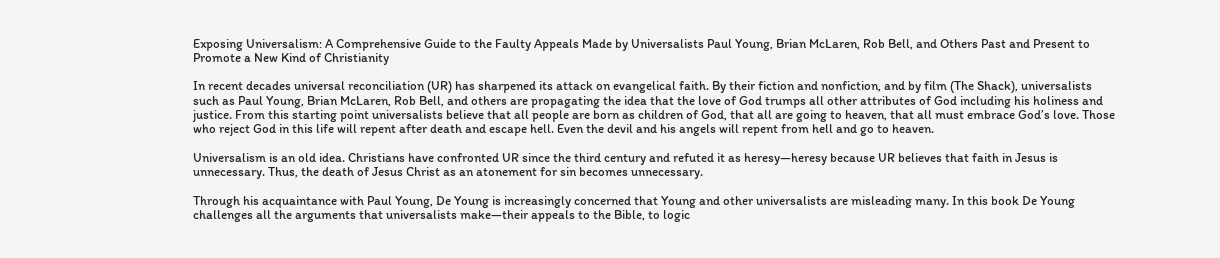Exposing Universalism: A Comprehensive Guide to the Faulty Appeals Made by Universalists Paul Young, Brian McLaren, Rob Bell, and Others Past and Present to Promote a New Kind of Christianity

In recent decades universal reconciliation (UR) has sharpened its attack on evangelical faith. By their fiction and nonfiction, and by film (The Shack), universalists such as Paul Young, Brian McLaren, Rob Bell, and others are propagating the idea that the love of God trumps all other attributes of God including his holiness and justice. From this starting point universalists believe that all people are born as children of God, that all are going to heaven, that all must embrace God’s love. Those who reject God in this life will repent after death and escape hell. Even the devil and his angels will repent from hell and go to heaven.

Universalism is an old idea. Christians have confronted UR since the third century and refuted it as heresy—heresy because UR believes that faith in Jesus is unnecessary. Thus, the death of Jesus Christ as an atonement for sin becomes unnecessary.

Through his acquaintance with Paul Young, De Young is increasingly concerned that Young and other universalists are misleading many. In this book De Young challenges all the arguments that universalists make—their appeals to the Bible, to logic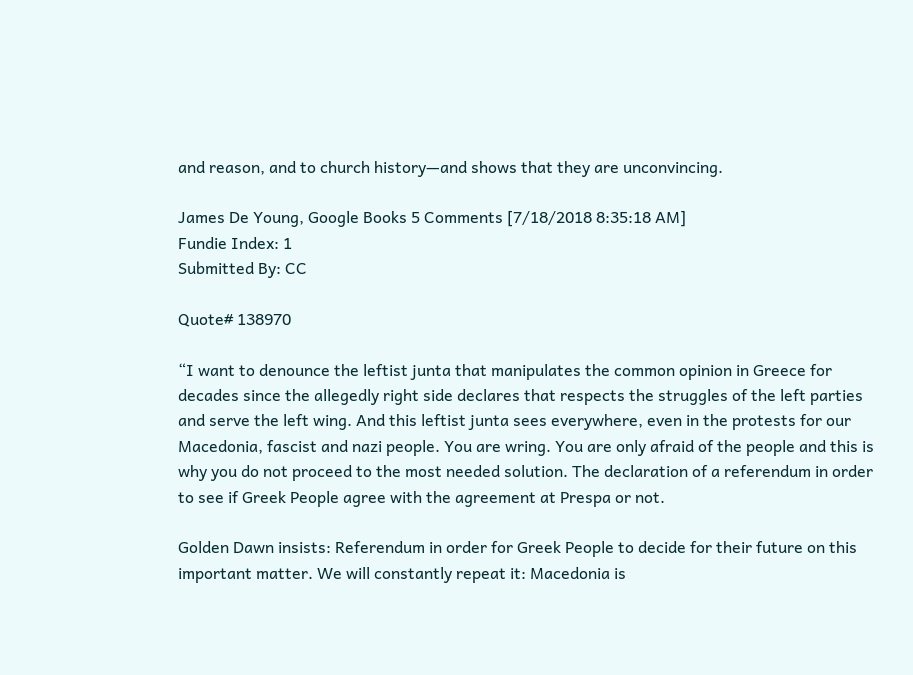and reason, and to church history—and shows that they are unconvincing.

James De Young, Google Books 5 Comments [7/18/2018 8:35:18 AM]
Fundie Index: 1
Submitted By: CC

Quote# 138970

“I want to denounce the leftist junta that manipulates the common opinion in Greece for decades since the allegedly right side declares that respects the struggles of the left parties and serve the left wing. And this leftist junta sees everywhere, even in the protests for our Macedonia, fascist and nazi people. You are wring. You are only afraid of the people and this is why you do not proceed to the most needed solution. The declaration of a referendum in order to see if Greek People agree with the agreement at Prespa or not.

Golden Dawn insists: Referendum in order for Greek People to decide for their future on this important matter. We will constantly repeat it: Macedonia is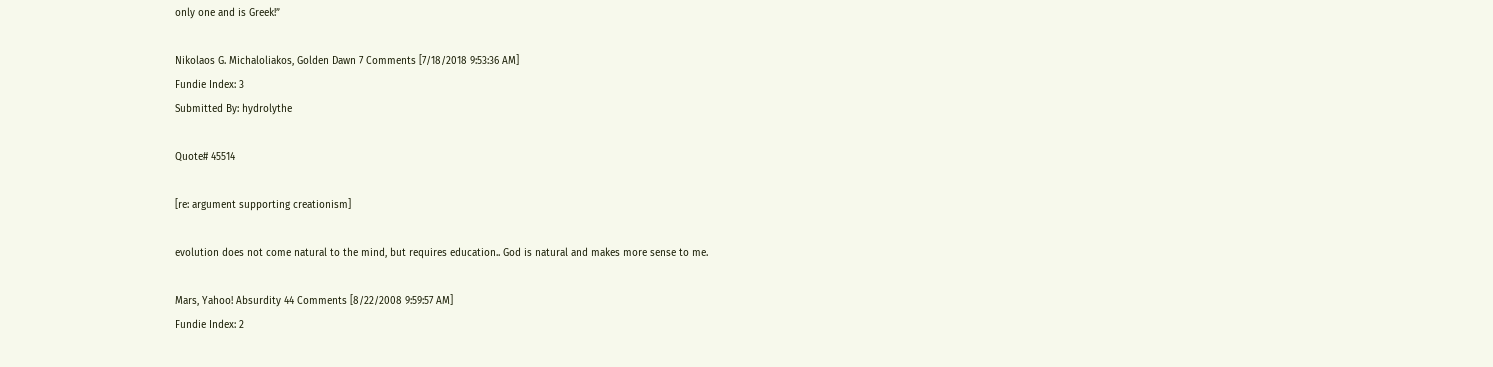only one and is Greek!”

Nikolaos G. Michaloliakos, Golden Dawn 7 Comments [7/18/2018 9:53:36 AM]
Fundie Index: 3
Submitted By: hydrolythe

Quote# 45514

[re: argument supporting creationism]

evolution does not come natural to the mind, but requires education.. God is natural and makes more sense to me.

Mars, Yahoo! Absurdity 44 Comments [8/22/2008 9:59:57 AM]
Fundie Index: 2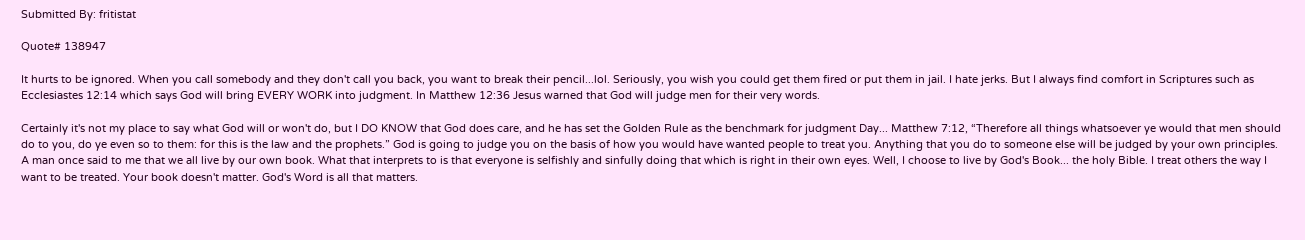Submitted By: fritistat

Quote# 138947

It hurts to be ignored. When you call somebody and they don't call you back, you want to break their pencil...lol. Seriously, you wish you could get them fired or put them in jail. I hate jerks. But I always find comfort in Scriptures such as Ecclesiastes 12:14 which says God will bring EVERY WORK into judgment. In Matthew 12:36 Jesus warned that God will judge men for their very words.

Certainly it's not my place to say what God will or won't do, but I DO KNOW that God does care, and he has set the Golden Rule as the benchmark for judgment Day... Matthew 7:12, “Therefore all things whatsoever ye would that men should do to you, do ye even so to them: for this is the law and the prophets.” God is going to judge you on the basis of how you would have wanted people to treat you. Anything that you do to someone else will be judged by your own principles. A man once said to me that we all live by our own book. What that interprets to is that everyone is selfishly and sinfully doing that which is right in their own eyes. Well, I choose to live by God's Book... the holy Bible. I treat others the way I want to be treated. Your book doesn't matter. God's Word is all that matters.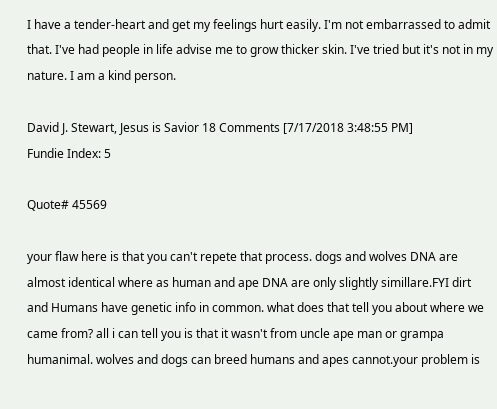I have a tender-heart and get my feelings hurt easily. I'm not embarrassed to admit that. I've had people in life advise me to grow thicker skin. I've tried but it's not in my nature. I am a kind person.

David J. Stewart, Jesus is Savior 18 Comments [7/17/2018 3:48:55 PM]
Fundie Index: 5

Quote# 45569

your flaw here is that you can't repete that process. dogs and wolves DNA are almost identical where as human and ape DNA are only slightly simillare.FYI dirt and Humans have genetic info in common. what does that tell you about where we came from? all i can tell you is that it wasn't from uncle ape man or grampa humanimal. wolves and dogs can breed humans and apes cannot.your problem is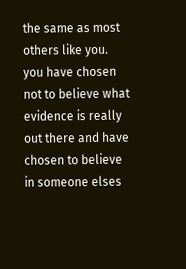the same as most others like you. you have chosen not to believe what evidence is really out there and have chosen to believe in someone elses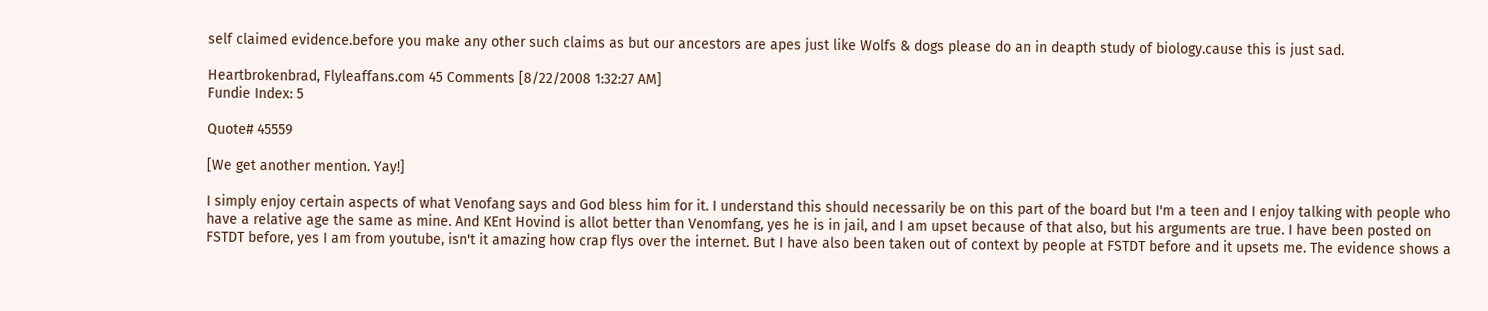self claimed evidence.before you make any other such claims as but our ancestors are apes just like Wolfs & dogs please do an in deapth study of biology.cause this is just sad.

Heartbrokenbrad, Flyleaffans.com 45 Comments [8/22/2008 1:32:27 AM]
Fundie Index: 5

Quote# 45559

[We get another mention. Yay!]

I simply enjoy certain aspects of what Venofang says and God bless him for it. I understand this should necessarily be on this part of the board but I'm a teen and I enjoy talking with people who have a relative age the same as mine. And KEnt Hovind is allot better than Venomfang, yes he is in jail, and I am upset because of that also, but his arguments are true. I have been posted on FSTDT before, yes I am from youtube, isn't it amazing how crap flys over the internet. But I have also been taken out of context by people at FSTDT before and it upsets me. The evidence shows a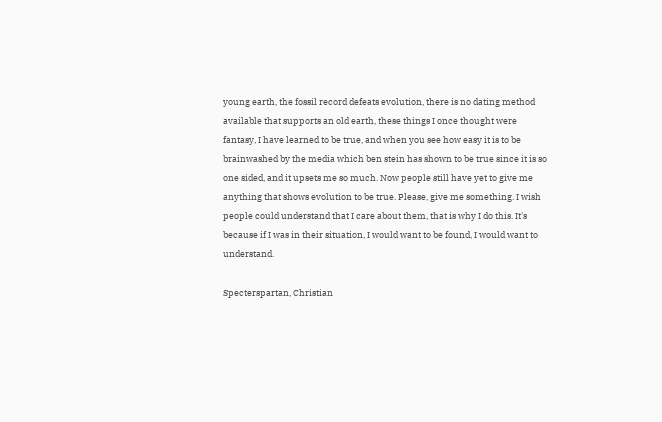young earth, the fossil record defeats evolution, there is no dating method available that supports an old earth, these things I once thought were fantasy, I have learned to be true, and when you see how easy it is to be brainwashed by the media which ben stein has shown to be true since it is so one sided, and it upsets me so much. Now people still have yet to give me anything that shows evolution to be true. Please, give me something. I wish people could understand that I care about them, that is why I do this. It's because if I was in their situation, I would want to be found, I would want to understand.

Specterspartan, Christian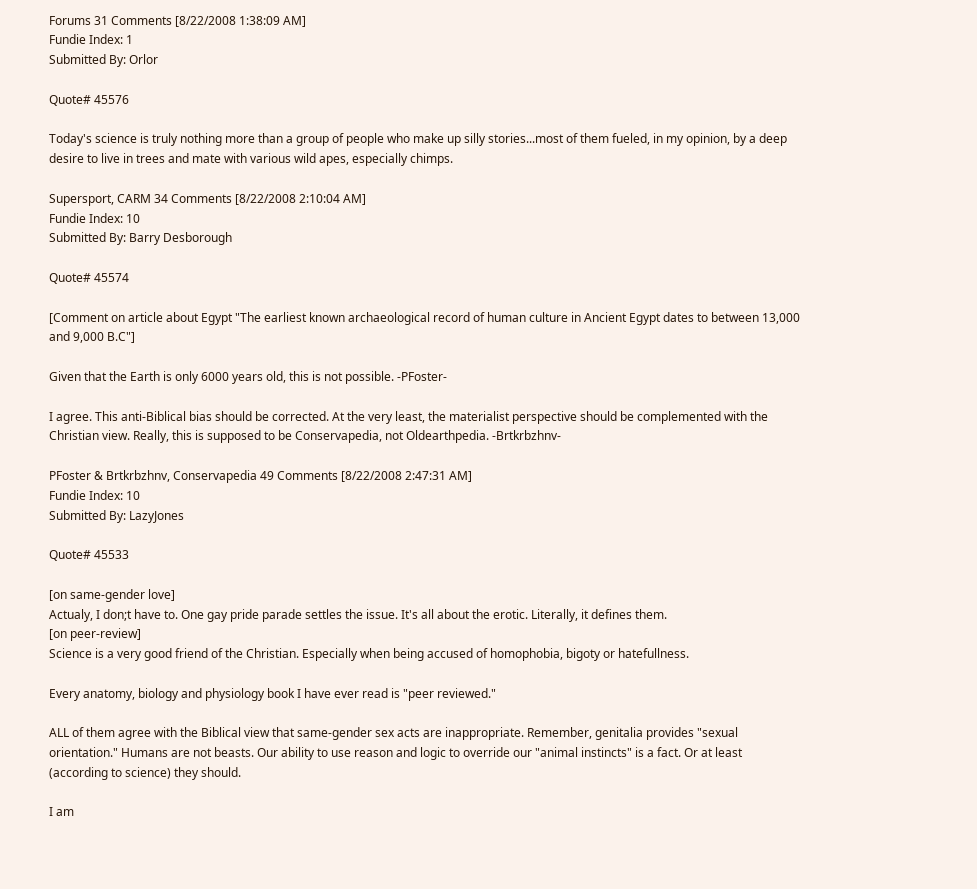Forums 31 Comments [8/22/2008 1:38:09 AM]
Fundie Index: 1
Submitted By: Orlor

Quote# 45576

Today's science is truly nothing more than a group of people who make up silly stories...most of them fueled, in my opinion, by a deep desire to live in trees and mate with various wild apes, especially chimps.

Supersport, CARM 34 Comments [8/22/2008 2:10:04 AM]
Fundie Index: 10
Submitted By: Barry Desborough

Quote# 45574

[Comment on article about Egypt "The earliest known archaeological record of human culture in Ancient Egypt dates to between 13,000 and 9,000 B.C"]

Given that the Earth is only 6000 years old, this is not possible. -PFoster-

I agree. This anti-Biblical bias should be corrected. At the very least, the materialist perspective should be complemented with the Christian view. Really, this is supposed to be Conservapedia, not Oldearthpedia. -Brtkrbzhnv-

PFoster & Brtkrbzhnv, Conservapedia 49 Comments [8/22/2008 2:47:31 AM]
Fundie Index: 10
Submitted By: LazyJones

Quote# 45533

[on same-gender love]
Actualy, I don;t have to. One gay pride parade settles the issue. It's all about the erotic. Literally, it defines them.
[on peer-review]
Science is a very good friend of the Christian. Especially when being accused of homophobia, bigoty or hatefullness.

Every anatomy, biology and physiology book I have ever read is "peer reviewed."

ALL of them agree with the Biblical view that same-gender sex acts are inappropriate. Remember, genitalia provides "sexual orientation." Humans are not beasts. Our ability to use reason and logic to override our "animal instincts" is a fact. Or at least (according to science) they should.

I am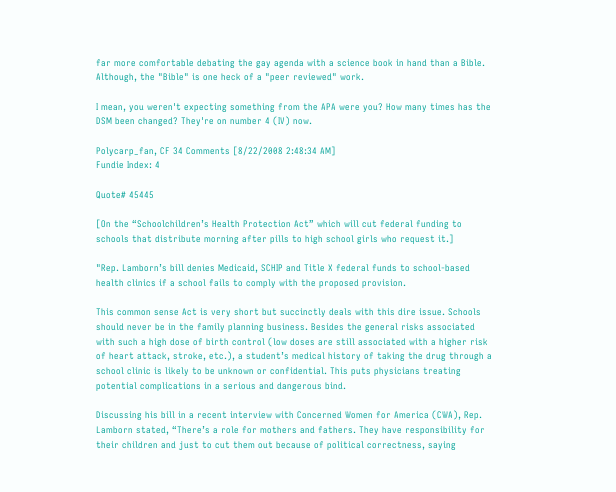far more comfortable debating the gay agenda with a science book in hand than a Bible. Although, the "Bible" is one heck of a "peer reviewed" work.

I mean, you weren't expecting something from the APA were you? How many times has the DSM been changed? They're on number 4 (IV) now.

Polycarp_fan, CF 34 Comments [8/22/2008 2:48:34 AM]
Fundie Index: 4

Quote# 45445

[On the “Schoolchildren’s Health Protection Act” which will cut federal funding to schools that distribute morning after pills to high school girls who request it.]

"Rep. Lamborn’s bill denies Medicaid, SCHIP and Title X federal funds to school-based health clinics if a school fails to comply with the proposed provision.

This common sense Act is very short but succinctly deals with this dire issue. Schools should never be in the family planning business. Besides the general risks associated with such a high dose of birth control (low doses are still associated with a higher risk of heart attack, stroke, etc.), a student’s medical history of taking the drug through a school clinic is likely to be unknown or confidential. This puts physicians treating potential complications in a serious and dangerous bind.

Discussing his bill in a recent interview with Concerned Women for America (CWA), Rep. Lamborn stated, “There’s a role for mothers and fathers. They have responsibility for their children and just to cut them out because of political correctness, saying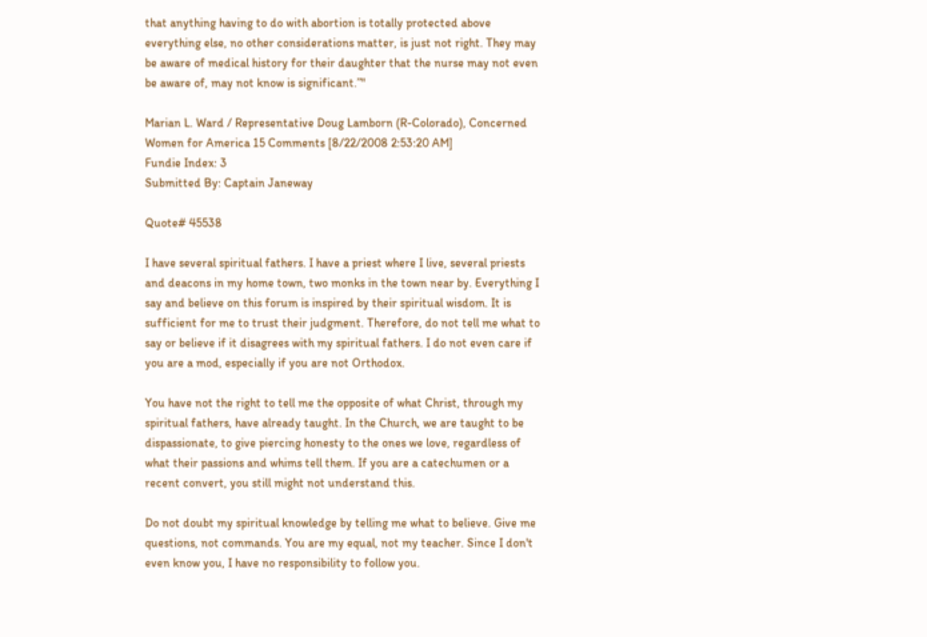that anything having to do with abortion is totally protected above everything else, no other considerations matter, is just not right. They may be aware of medical history for their daughter that the nurse may not even be aware of, may not know is significant.”"

Marian L. Ward / Representative Doug Lamborn (R-Colorado), Concerned Women for America 15 Comments [8/22/2008 2:53:20 AM]
Fundie Index: 3
Submitted By: Captain Janeway

Quote# 45538

I have several spiritual fathers. I have a priest where I live, several priests and deacons in my home town, two monks in the town near by. Everything I say and believe on this forum is inspired by their spiritual wisdom. It is sufficient for me to trust their judgment. Therefore, do not tell me what to say or believe if it disagrees with my spiritual fathers. I do not even care if you are a mod, especially if you are not Orthodox.

You have not the right to tell me the opposite of what Christ, through my spiritual fathers, have already taught. In the Church, we are taught to be dispassionate, to give piercing honesty to the ones we love, regardless of what their passions and whims tell them. If you are a catechumen or a recent convert, you still might not understand this.

Do not doubt my spiritual knowledge by telling me what to believe. Give me questions, not commands. You are my equal, not my teacher. Since I don't even know you, I have no responsibility to follow you.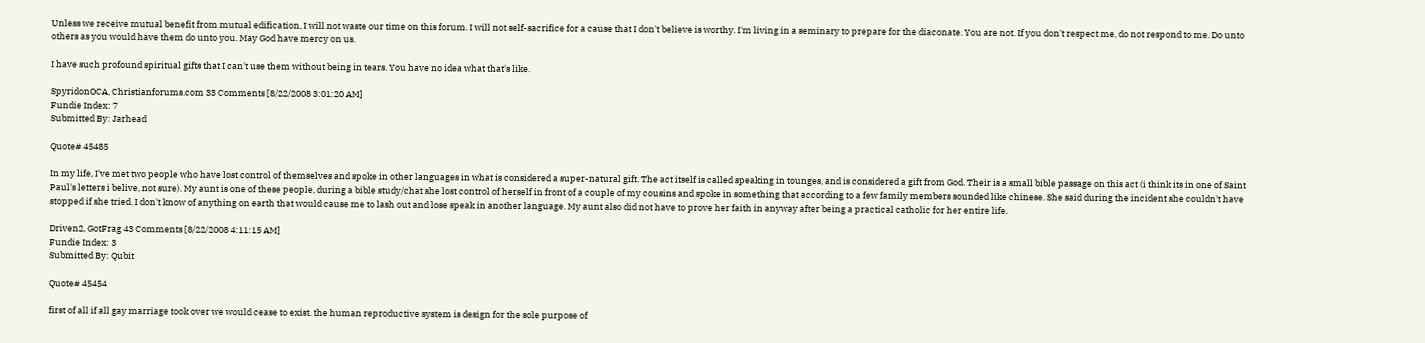Unless we receive mutual benefit from mutual edification, I will not waste our time on this forum. I will not self-sacrifice for a cause that I don't believe is worthy. I'm living in a seminary to prepare for the diaconate. You are not. If you don't respect me, do not respond to me. Do unto others as you would have them do unto you. May God have mercy on us.

I have such profound spiritual gifts that I can't use them without being in tears. You have no idea what that's like.

SpyridonOCA, Christianforums.com 33 Comments [8/22/2008 3:01:20 AM]
Fundie Index: 7
Submitted By: Jarhead

Quote# 45485

In my life, I've met two people who have lost control of themselves and spoke in other languages in what is considered a super-natural gift. The act itself is called speaking in tounges, and is considered a gift from God. Their is a small bible passage on this act (i think its in one of Saint Paul's letters i belive, not sure). My aunt is one of these people, during a bible study/chat she lost control of herself in front of a couple of my cousins and spoke in something that according to a few family members sounded like chinese. She said during the incident she couldn't have stopped if she tried. I don't know of anything on earth that would cause me to lash out and lose speak in another language. My aunt also did not have to prove her faith in anyway after being a practical catholic for her entire life.

Driven2, GotFrag 43 Comments [8/22/2008 4:11:15 AM]
Fundie Index: 3
Submitted By: Qubit

Quote# 45454

first of all if all gay marriage took over we would cease to exist. the human reproductive system is design for the sole purpose of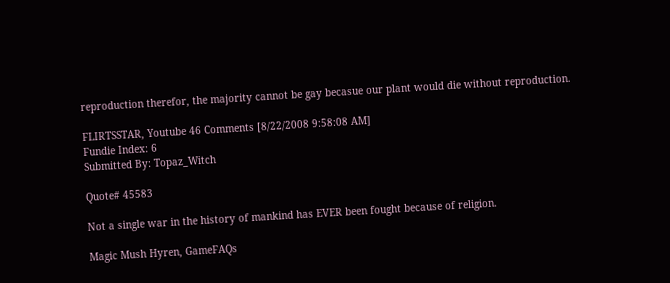reproduction therefor, the majority cannot be gay becasue our plant would die without reproduction.

FLIRTSSTAR, Youtube 46 Comments [8/22/2008 9:58:08 AM]
Fundie Index: 6
Submitted By: Topaz_Witch

Quote# 45583

Not a single war in the history of mankind has EVER been fought because of religion.

Magic Mush Hyren, GameFAQs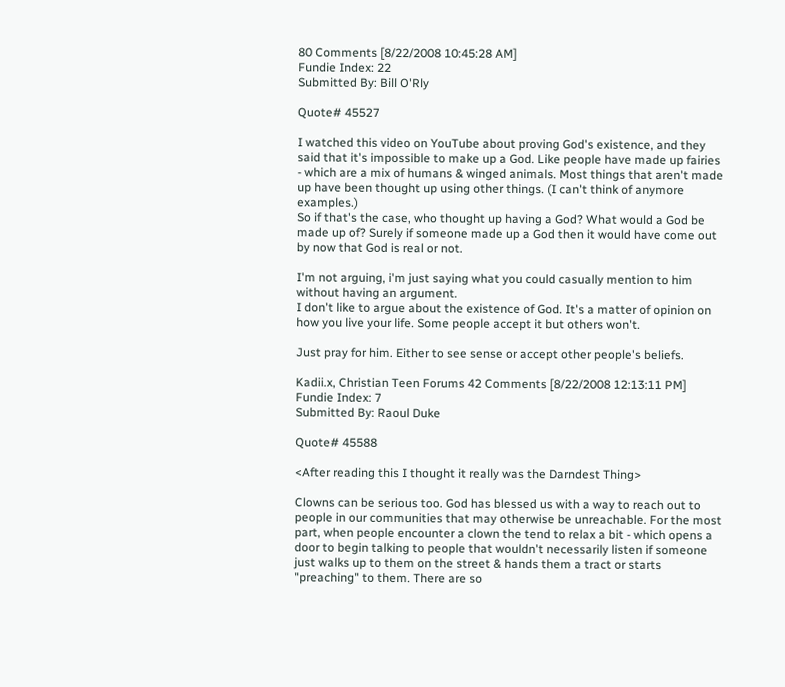80 Comments [8/22/2008 10:45:28 AM]
Fundie Index: 22
Submitted By: Bill O'Rly

Quote# 45527

I watched this video on YouTube about proving God's existence, and they said that it's impossible to make up a God. Like people have made up fairies - which are a mix of humans & winged animals. Most things that aren't made up have been thought up using other things. (I can't think of anymore examples.)
So if that's the case, who thought up having a God? What would a God be made up of? Surely if someone made up a God then it would have come out by now that God is real or not.

I'm not arguing, i'm just saying what you could casually mention to him without having an argument.
I don't like to argue about the existence of God. It's a matter of opinion on how you live your life. Some people accept it but others won't.

Just pray for him. Either to see sense or accept other people's beliefs.

Kadii.x, Christian Teen Forums 42 Comments [8/22/2008 12:13:11 PM]
Fundie Index: 7
Submitted By: Raoul Duke

Quote# 45588

<After reading this I thought it really was the Darndest Thing>

Clowns can be serious too. God has blessed us with a way to reach out to people in our communities that may otherwise be unreachable. For the most part, when people encounter a clown the tend to relax a bit - which opens a door to begin talking to people that wouldn't necessarily listen if someone just walks up to them on the street & hands them a tract or starts "preaching" to them. There are so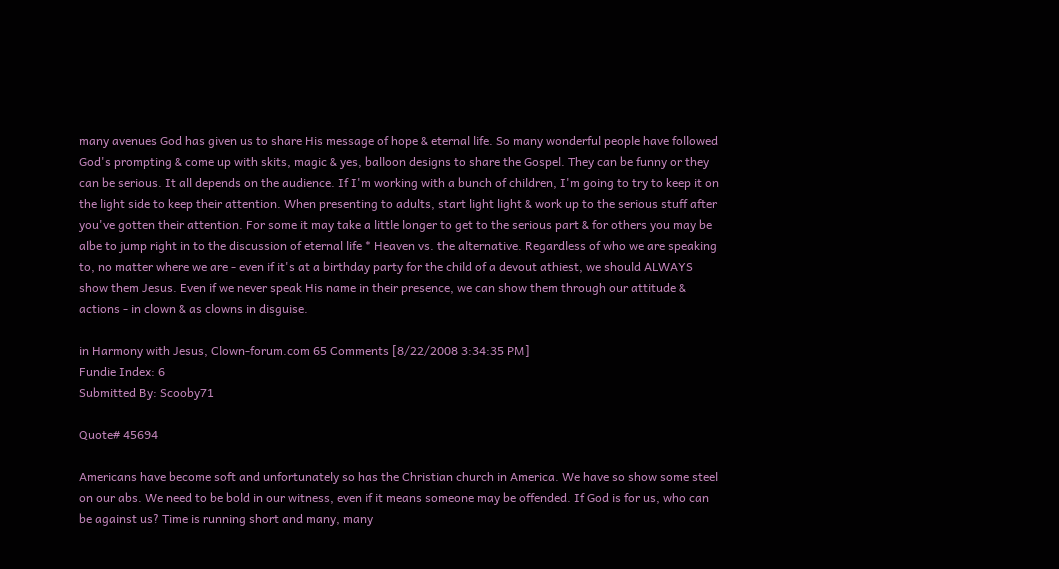many avenues God has given us to share His message of hope & eternal life. So many wonderful people have followed God's prompting & come up with skits, magic & yes, balloon designs to share the Gospel. They can be funny or they can be serious. It all depends on the audience. If I'm working with a bunch of children, I'm going to try to keep it on the light side to keep their attention. When presenting to adults, start light light & work up to the serious stuff after you've gotten their attention. For some it may take a little longer to get to the serious part & for others you may be albe to jump right in to the discussion of eternal life * Heaven vs. the alternative. Regardless of who we are speaking to, no matter where we are - even if it's at a birthday party for the child of a devout athiest, we should ALWAYS show them Jesus. Even if we never speak His name in their presence, we can show them through our attitude & actions - in clown & as clowns in disguise.

in Harmony with Jesus, Clown-forum.com 65 Comments [8/22/2008 3:34:35 PM]
Fundie Index: 6
Submitted By: Scooby71

Quote# 45694

Americans have become soft and unfortunately so has the Christian church in America. We have so show some steel on our abs. We need to be bold in our witness, even if it means someone may be offended. If God is for us, who can be against us? Time is running short and many, many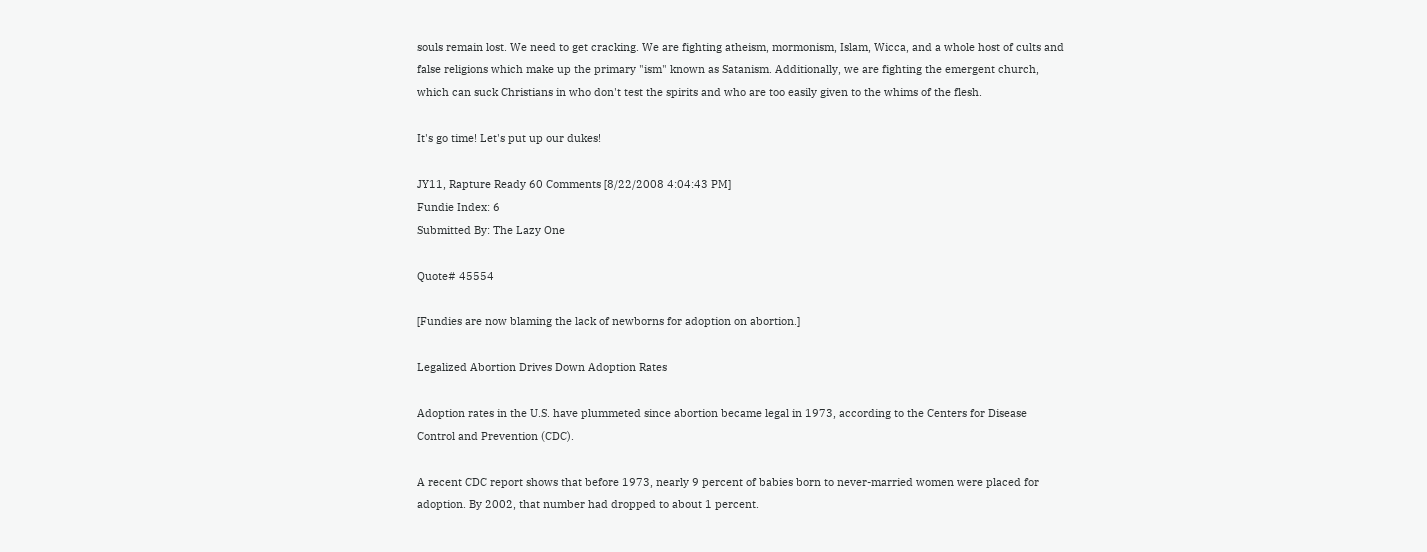souls remain lost. We need to get cracking. We are fighting atheism, mormonism, Islam, Wicca, and a whole host of cults and false religions which make up the primary "ism" known as Satanism. Additionally, we are fighting the emergent church, which can suck Christians in who don't test the spirits and who are too easily given to the whims of the flesh.

It's go time! Let's put up our dukes!

JY11, Rapture Ready 60 Comments [8/22/2008 4:04:43 PM]
Fundie Index: 6
Submitted By: The Lazy One

Quote# 45554

[Fundies are now blaming the lack of newborns for adoption on abortion.]

Legalized Abortion Drives Down Adoption Rates

Adoption rates in the U.S. have plummeted since abortion became legal in 1973, according to the Centers for Disease Control and Prevention (CDC).

A recent CDC report shows that before 1973, nearly 9 percent of babies born to never-married women were placed for adoption. By 2002, that number had dropped to about 1 percent.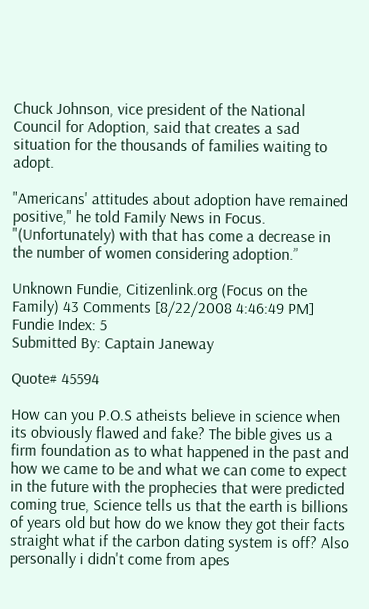Chuck Johnson, vice president of the National Council for Adoption, said that creates a sad situation for the thousands of families waiting to adopt.

"Americans' attitudes about adoption have remained positive," he told Family News in Focus. "(Unfortunately) with that has come a decrease in the number of women considering adoption.”

Unknown Fundie, Citizenlink.org (Focus on the Family) 43 Comments [8/22/2008 4:46:49 PM]
Fundie Index: 5
Submitted By: Captain Janeway

Quote# 45594

How can you P.O.S atheists believe in science when its obviously flawed and fake? The bible gives us a firm foundation as to what happened in the past and how we came to be and what we can come to expect in the future with the prophecies that were predicted coming true, Science tells us that the earth is billions of years old but how do we know they got their facts straight what if the carbon dating system is off? Also personally i didn't come from apes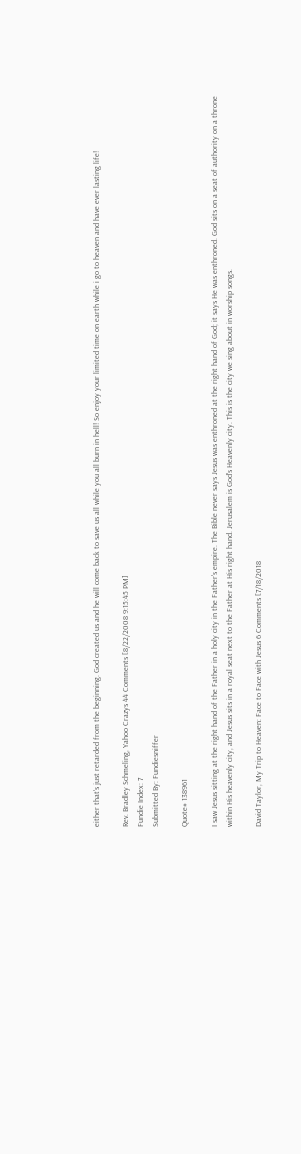either that's just retarded from the beginning. God created us and he will come back to save us all while you all burn in hell! So enjoy your limited time on earth while i go to heaven and have ever lasting life!

Rev. Bradley Schmeling, Yahoo Crazys 44 Comments [8/22/2008 9:15:45 PM]
Fundie Index: 7
Submitted By: Fundiesniffer

Quote# 138961

I saw Jesus sitting at the right hand of the Father in a holy city in the Father's empire. The Bible never says Jesus was enthroned at the right hand of God; it says He was enthroned. God sits on a seat of authority on a throne within His heavenly city, and Jesus sits in a royal seat next to the Father at His right hand. Jerusalem is God's Heavenly city. This is the city we sing about in worship songs.

David Taylor, My Trip to Heaven: Face to Face with Jesus 6 Comments [7/18/2018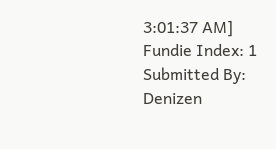3:01:37 AM]
Fundie Index: 1
Submitted By: Denizen